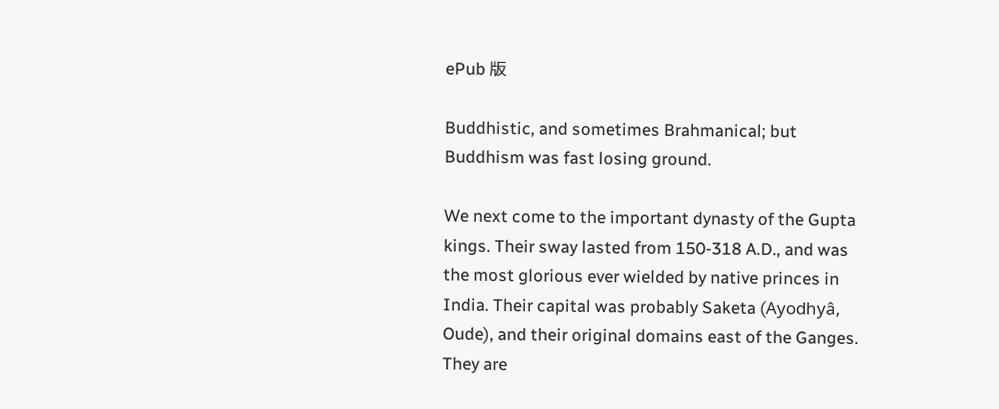ePub 版

Buddhistic, and sometimes Brahmanical; but Buddhism was fast losing ground.

We next come to the important dynasty of the Gupta kings. Their sway lasted from 150-318 A.D., and was the most glorious ever wielded by native princes in India. Their capital was probably Saketa (Ayodhyâ, Oude), and their original domains east of the Ganges. They are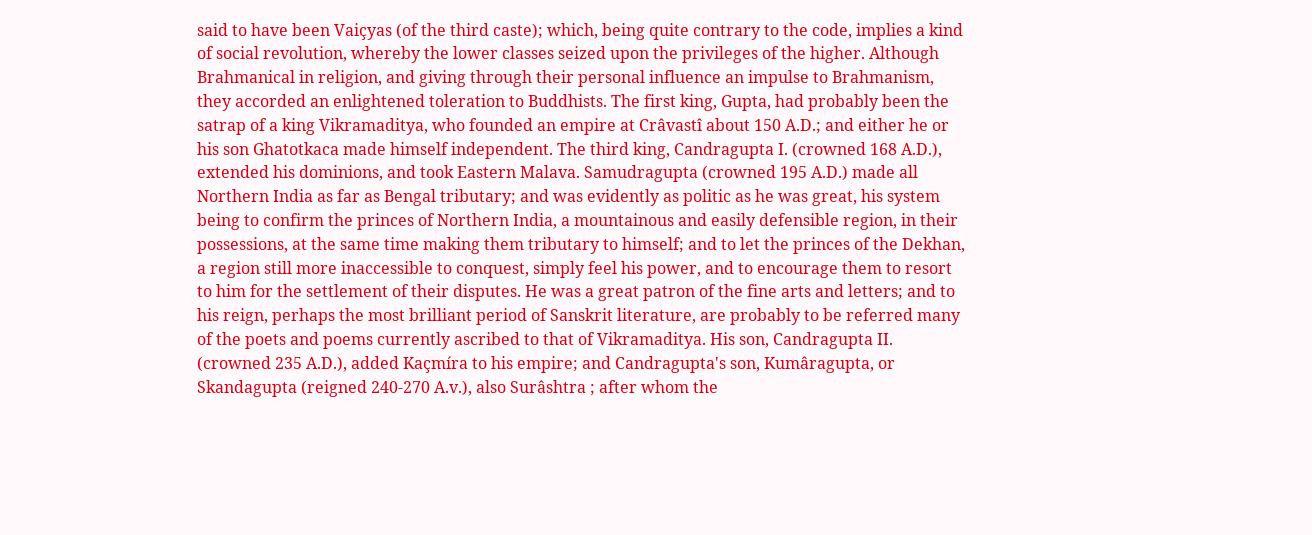said to have been Vaiçyas (of the third caste); which, being quite contrary to the code, implies a kind of social revolution, whereby the lower classes seized upon the privileges of the higher. Although Brahmanical in religion, and giving through their personal influence an impulse to Brahmanism, they accorded an enlightened toleration to Buddhists. The first king, Gupta, had probably been the satrap of a king Vikramaditya, who founded an empire at Crâvastî about 150 A.D.; and either he or his son Ghatotkaca made himself independent. The third king, Candragupta I. (crowned 168 A.D.), extended his dominions, and took Eastern Malava. Samudragupta (crowned 195 A.D.) made all Northern India as far as Bengal tributary; and was evidently as politic as he was great, his system being to confirm the princes of Northern India, a mountainous and easily defensible region, in their possessions, at the same time making them tributary to himself; and to let the princes of the Dekhan, a region still more inaccessible to conquest, simply feel his power, and to encourage them to resort to him for the settlement of their disputes. He was a great patron of the fine arts and letters; and to his reign, perhaps the most brilliant period of Sanskrit literature, are probably to be referred many of the poets and poems currently ascribed to that of Vikramaditya. His son, Candragupta II. (crowned 235 A.D.), added Kaçmíra to his empire; and Candragupta's son, Kumâragupta, or Skandagupta (reigned 240-270 A.v.), also Surâshtra ; after whom the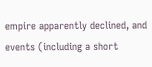empire apparently declined, and events (including a short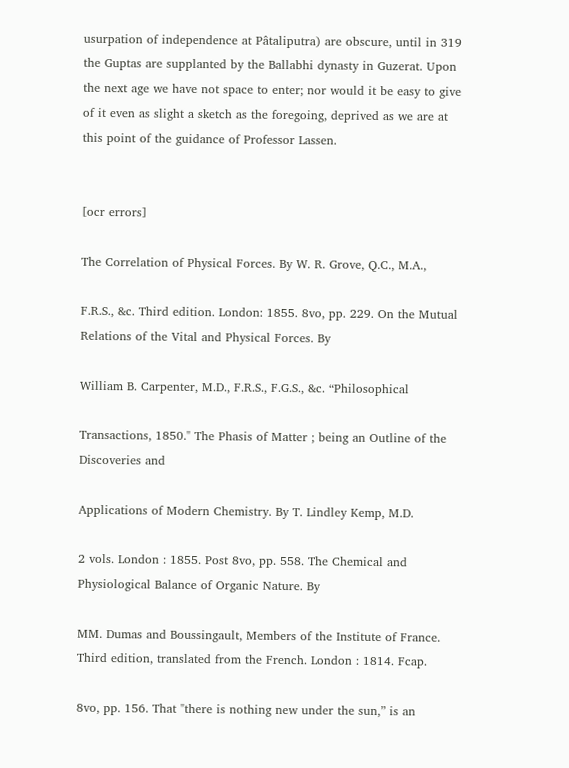usurpation of independence at Pâtaliputra) are obscure, until in 319 the Guptas are supplanted by the Ballabhi dynasty in Guzerat. Upon the next age we have not space to enter; nor would it be easy to give of it even as slight a sketch as the foregoing, deprived as we are at this point of the guidance of Professor Lassen.


[ocr errors]

The Correlation of Physical Forces. By W. R. Grove, Q.C., M.A.,

F.R.S., &c. Third edition. London: 1855. 8vo, pp. 229. On the Mutual Relations of the Vital and Physical Forces. By

William B. Carpenter, M.D., F.R.S., F.G.S., &c. “Philosophical

Transactions, 1850." The Phasis of Matter ; being an Outline of the Discoveries and

Applications of Modern Chemistry. By T. Lindley Kemp, M.D.

2 vols. London : 1855. Post 8vo, pp. 558. The Chemical and Physiological Balance of Organic Nature. By

MM. Dumas and Boussingault, Members of the Institute of France. Third edition, translated from the French. London : 1814. Fcap.

8vo, pp. 156. That "there is nothing new under the sun,” is an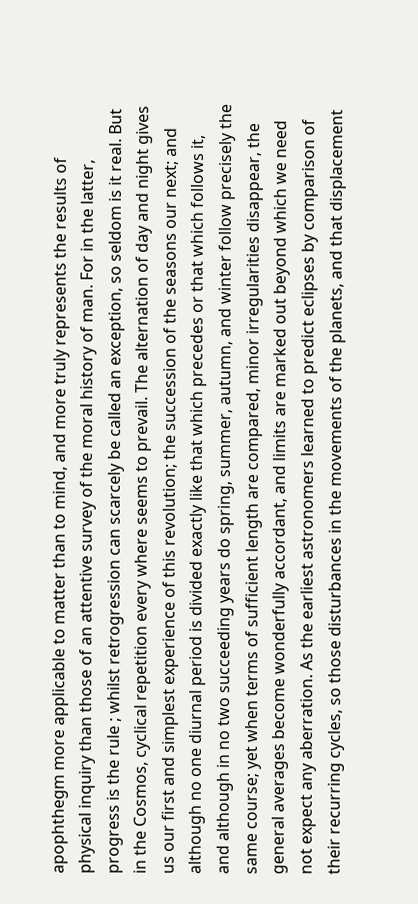apophthegm more applicable to matter than to mind, and more truly represents the results of physical inquiry than those of an attentive survey of the moral history of man. For in the latter, progress is the rule ; whilst retrogression can scarcely be called an exception, so seldom is it real. But in the Cosmos, cyclical repetition every where seems to prevail. The alternation of day and night gives us our first and simplest experience of this revolution; the succession of the seasons our next; and although no one diurnal period is divided exactly like that which precedes or that which follows it, and although in no two succeeding years do spring, summer, autumn, and winter follow precisely the same course; yet when terms of sufficient length are compared, minor irregularities disappear, the general averages become wonderfully accordant, and limits are marked out beyond which we need not expect any aberration. As the earliest astronomers learned to predict eclipses by comparison of their recurring cycles, so those disturbances in the movements of the planets, and that displacement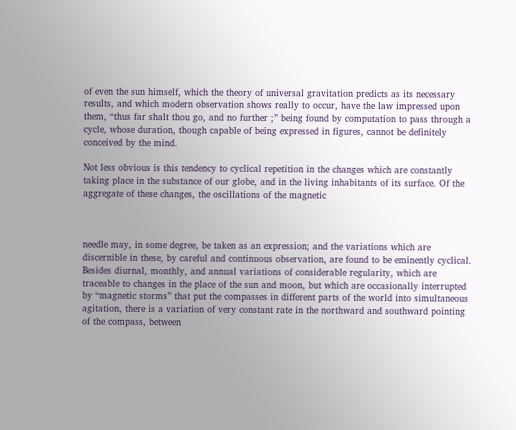of even the sun himself, which the theory of universal gravitation predicts as its necessary results, and which modern observation shows really to occur, have the law impressed upon them, “thus far shalt thou go, and no further ;” being found by computation to pass through a cycle, whose duration, though capable of being expressed in figures, cannot be definitely conceived by the mind.

Not less obvious is this tendency to cyclical repetition in the changes which are constantly taking place in the substance of our globe, and in the living inhabitants of its surface. Of the aggregate of these changes, the oscillations of the magnetic



needle may, in some degree, be taken as an expression; and the variations which are discernible in these, by careful and continuous observation, are found to be eminently cyclical. Besides diurnal, monthly, and annual variations of considerable regularity, which are traceable to changes in the place of the sun and moon, but which are occasionally interrupted by “magnetic storms” that put the compasses in different parts of the world into simultaneous agitation, there is a variation of very constant rate in the northward and southward pointing of the compass, between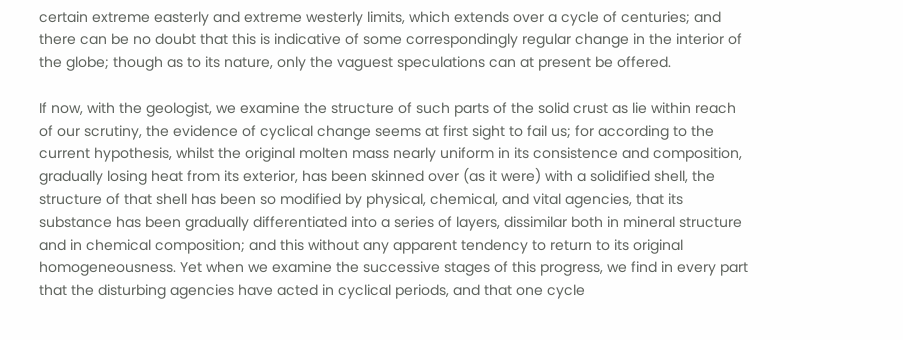certain extreme easterly and extreme westerly limits, which extends over a cycle of centuries; and there can be no doubt that this is indicative of some correspondingly regular change in the interior of the globe; though as to its nature, only the vaguest speculations can at present be offered.

If now, with the geologist, we examine the structure of such parts of the solid crust as lie within reach of our scrutiny, the evidence of cyclical change seems at first sight to fail us; for according to the current hypothesis, whilst the original molten mass nearly uniform in its consistence and composition, gradually losing heat from its exterior, has been skinned over (as it were) with a solidified shell, the structure of that shell has been so modified by physical, chemical, and vital agencies, that its substance has been gradually differentiated into a series of layers, dissimilar both in mineral structure and in chemical composition; and this without any apparent tendency to return to its original homogeneousness. Yet when we examine the successive stages of this progress, we find in every part that the disturbing agencies have acted in cyclical periods, and that one cycle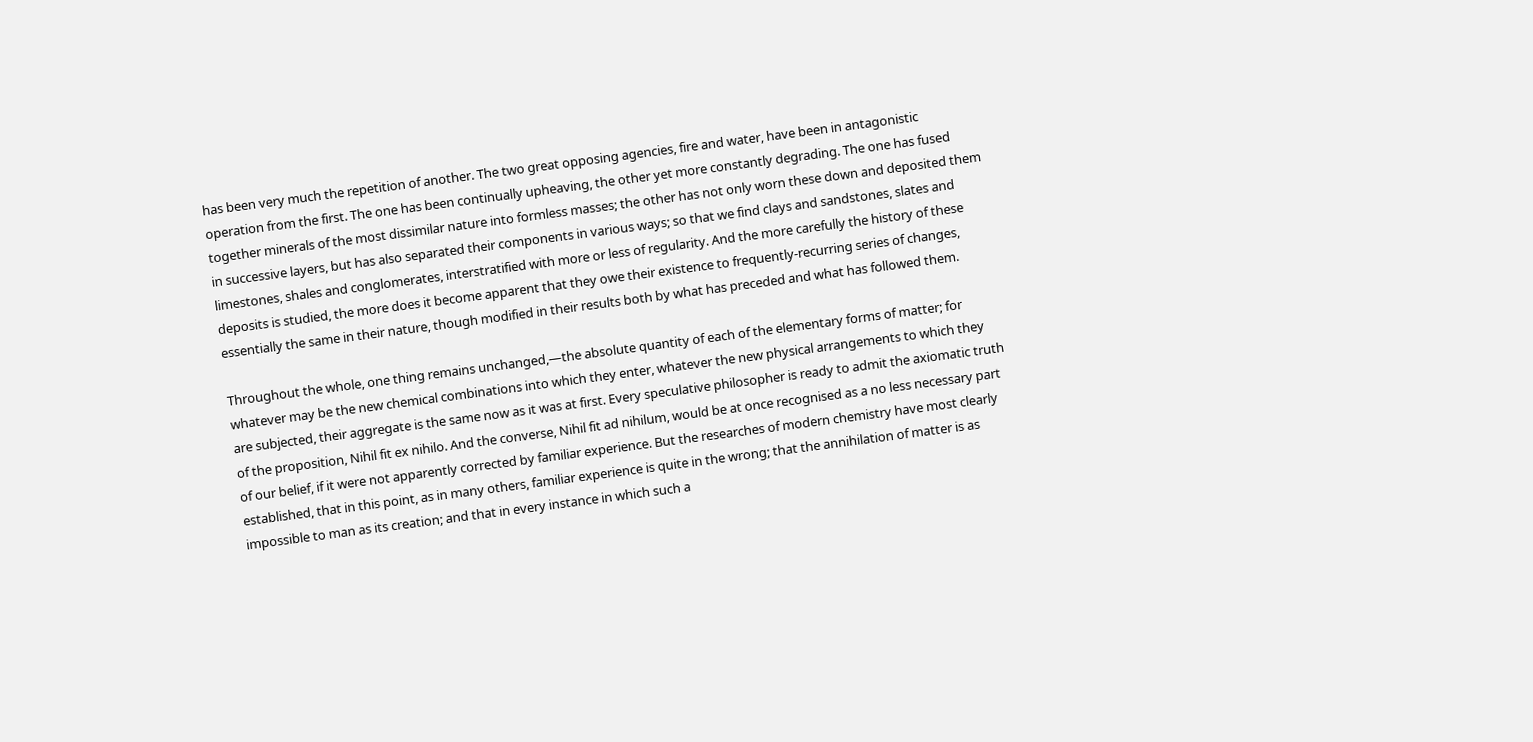has been very much the repetition of another. The two great opposing agencies, fire and water, have been in antagonistic operation from the first. The one has been continually upheaving, the other yet more constantly degrading. The one has fused together minerals of the most dissimilar nature into formless masses; the other has not only worn these down and deposited them in successive layers, but has also separated their components in various ways; so that we find clays and sandstones, slates and limestones, shales and conglomerates, interstratified with more or less of regularity. And the more carefully the history of these deposits is studied, the more does it become apparent that they owe their existence to frequently-recurring series of changes, essentially the same in their nature, though modified in their results both by what has preceded and what has followed them.

Throughout the whole, one thing remains unchanged,—the absolute quantity of each of the elementary forms of matter; for whatever may be the new chemical combinations into which they enter, whatever the new physical arrangements to which they are subjected, their aggregate is the same now as it was at first. Every speculative philosopher is ready to admit the axiomatic truth of the proposition, Nihil fit ex nihilo. And the converse, Nihil fit ad nihilum, would be at once recognised as a no less necessary part of our belief, if it were not apparently corrected by familiar experience. But the researches of modern chemistry have most clearly established, that in this point, as in many others, familiar experience is quite in the wrong; that the annihilation of matter is as impossible to man as its creation; and that in every instance in which such a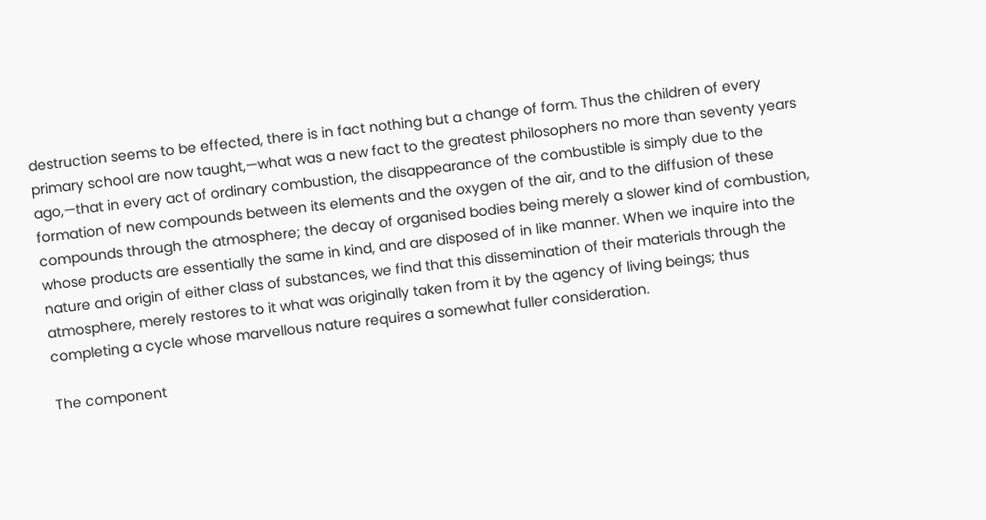destruction seems to be effected, there is in fact nothing but a change of form. Thus the children of every primary school are now taught,—what was a new fact to the greatest philosophers no more than seventy years ago,—that in every act of ordinary combustion, the disappearance of the combustible is simply due to the formation of new compounds between its elements and the oxygen of the air, and to the diffusion of these compounds through the atmosphere; the decay of organised bodies being merely a slower kind of combustion, whose products are essentially the same in kind, and are disposed of in like manner. When we inquire into the nature and origin of either class of substances, we find that this dissemination of their materials through the atmosphere, merely restores to it what was originally taken from it by the agency of living beings; thus completing a cycle whose marvellous nature requires a somewhat fuller consideration.

The component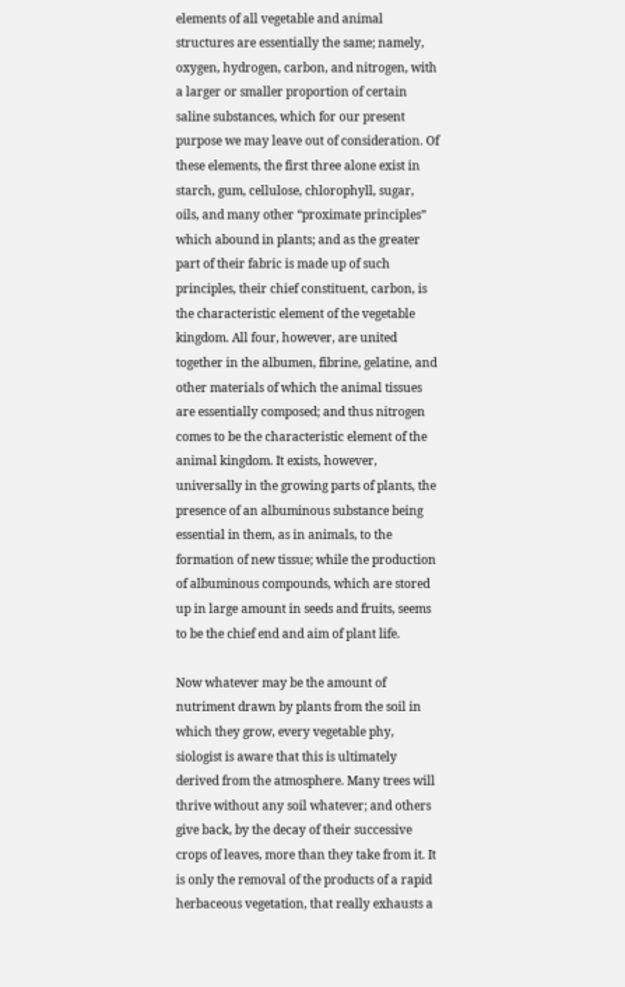elements of all vegetable and animal structures are essentially the same; namely, oxygen, hydrogen, carbon, and nitrogen, with a larger or smaller proportion of certain saline substances, which for our present purpose we may leave out of consideration. Of these elements, the first three alone exist in starch, gum, cellulose, chlorophyll, sugar, oils, and many other “proximate principles” which abound in plants; and as the greater part of their fabric is made up of such principles, their chief constituent, carbon, is the characteristic element of the vegetable kingdom. All four, however, are united together in the albumen, fibrine, gelatine, and other materials of which the animal tissues are essentially composed; and thus nitrogen comes to be the characteristic element of the animal kingdom. It exists, however, universally in the growing parts of plants, the presence of an albuminous substance being essential in them, as in animals, to the formation of new tissue; while the production of albuminous compounds, which are stored up in large amount in seeds and fruits, seems to be the chief end and aim of plant life.

Now whatever may be the amount of nutriment drawn by plants from the soil in which they grow, every vegetable phy, siologist is aware that this is ultimately derived from the atmosphere. Many trees will thrive without any soil whatever; and others give back, by the decay of their successive crops of leaves, more than they take from it. It is only the removal of the products of a rapid herbaceous vegetation, that really exhausts a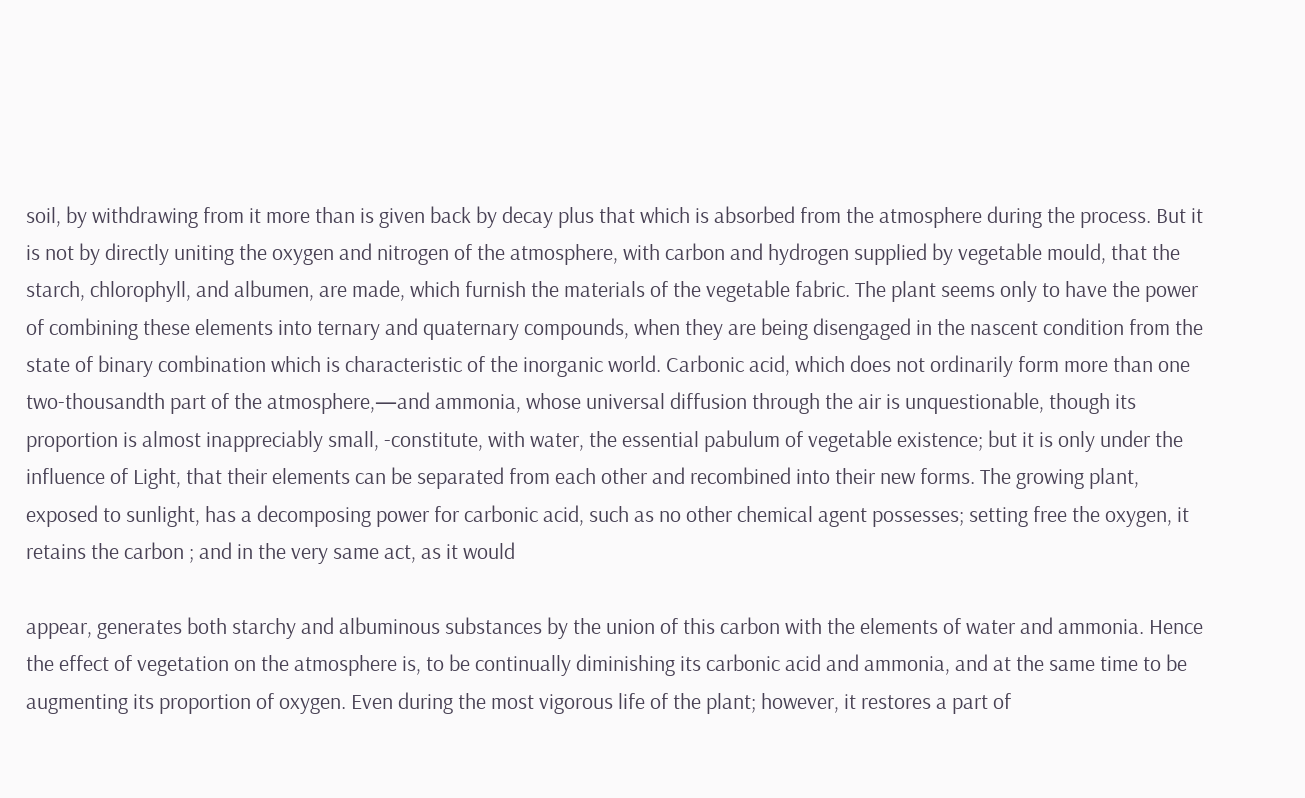soil, by withdrawing from it more than is given back by decay plus that which is absorbed from the atmosphere during the process. But it is not by directly uniting the oxygen and nitrogen of the atmosphere, with carbon and hydrogen supplied by vegetable mould, that the starch, chlorophyll, and albumen, are made, which furnish the materials of the vegetable fabric. The plant seems only to have the power of combining these elements into ternary and quaternary compounds, when they are being disengaged in the nascent condition from the state of binary combination which is characteristic of the inorganic world. Carbonic acid, which does not ordinarily form more than one two-thousandth part of the atmosphere,—and ammonia, whose universal diffusion through the air is unquestionable, though its proportion is almost inappreciably small, -constitute, with water, the essential pabulum of vegetable existence; but it is only under the influence of Light, that their elements can be separated from each other and recombined into their new forms. The growing plant, exposed to sunlight, has a decomposing power for carbonic acid, such as no other chemical agent possesses; setting free the oxygen, it retains the carbon ; and in the very same act, as it would

appear, generates both starchy and albuminous substances by the union of this carbon with the elements of water and ammonia. Hence the effect of vegetation on the atmosphere is, to be continually diminishing its carbonic acid and ammonia, and at the same time to be augmenting its proportion of oxygen. Even during the most vigorous life of the plant; however, it restores a part of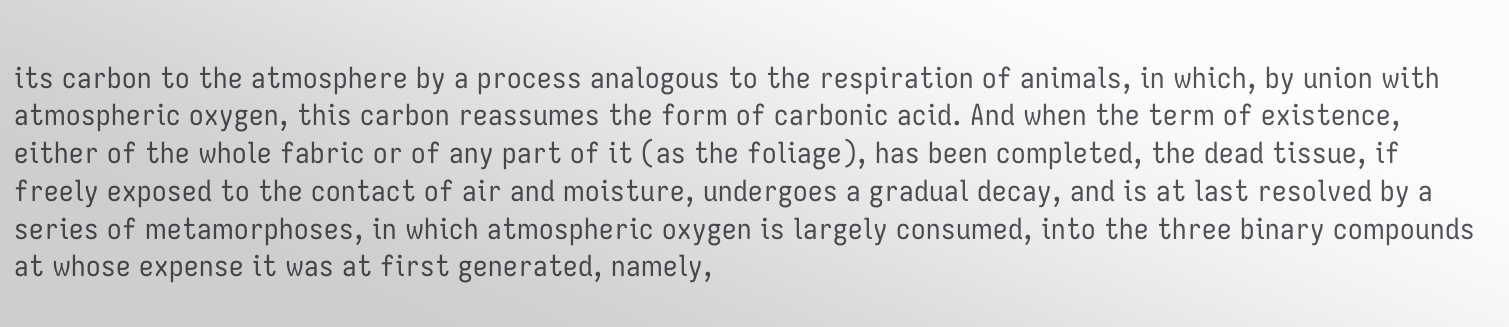its carbon to the atmosphere by a process analogous to the respiration of animals, in which, by union with atmospheric oxygen, this carbon reassumes the form of carbonic acid. And when the term of existence, either of the whole fabric or of any part of it (as the foliage), has been completed, the dead tissue, if freely exposed to the contact of air and moisture, undergoes a gradual decay, and is at last resolved by a series of metamorphoses, in which atmospheric oxygen is largely consumed, into the three binary compounds at whose expense it was at first generated, namely,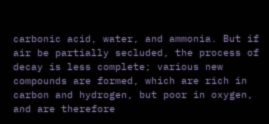carbonic acid, water, and ammonia. But if air be partially secluded, the process of decay is less complete; various new compounds are formed, which are rich in carbon and hydrogen, but poor in oxygen, and are therefore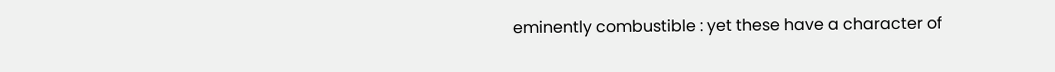eminently combustible : yet these have a character of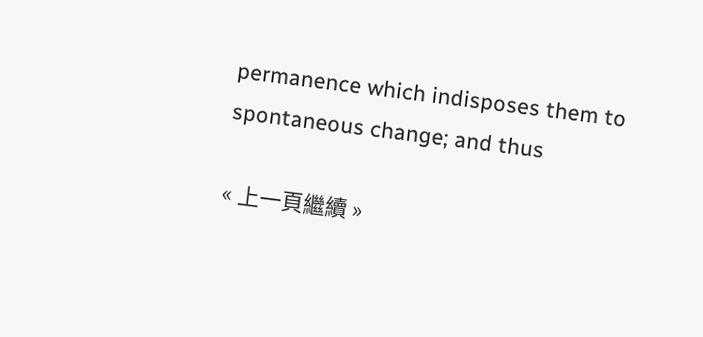permanence which indisposes them to spontaneous change; and thus

« 上一頁繼續 »